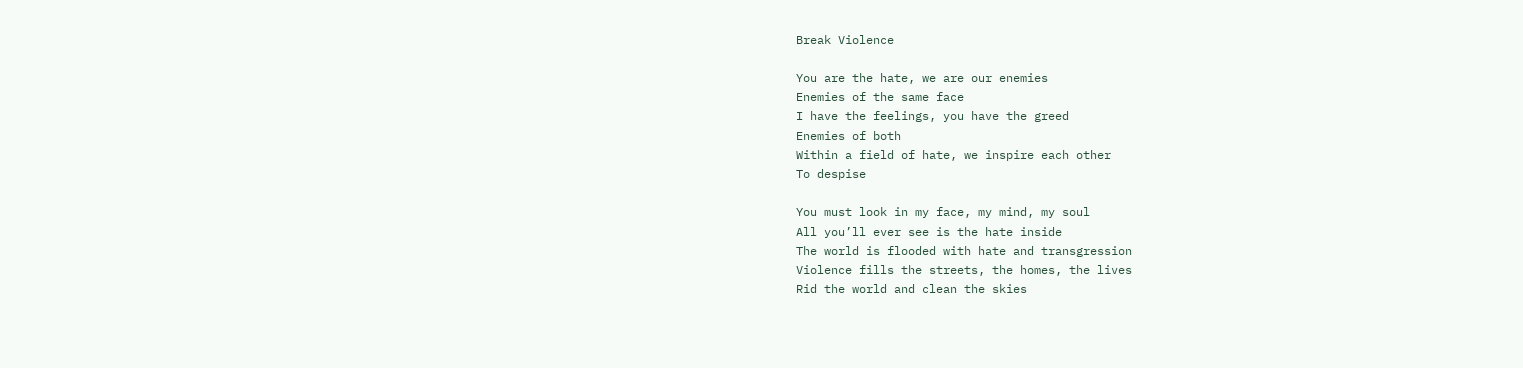Break Violence

You are the hate, we are our enemies
Enemies of the same face
I have the feelings, you have the greed
Enemies of both
Within a field of hate, we inspire each other
To despise

You must look in my face, my mind, my soul
All you’ll ever see is the hate inside
The world is flooded with hate and transgression
Violence fills the streets, the homes, the lives
Rid the world and clean the skies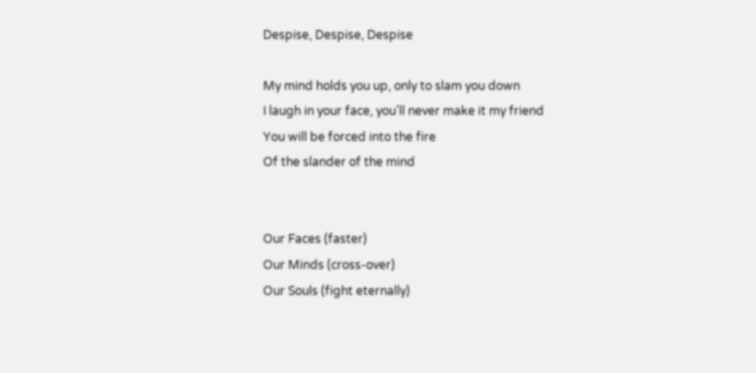Despise, Despise, Despise

My mind holds you up, only to slam you down
I laugh in your face, you’ll never make it my friend
You will be forced into the fire
Of the slander of the mind


Our Faces (faster)
Our Minds (cross-over)
Our Souls (fight eternally)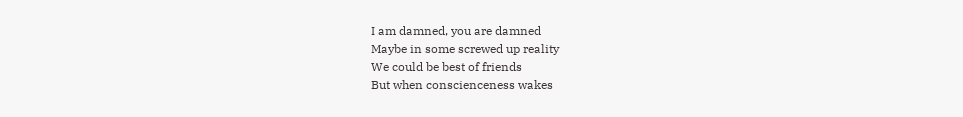I am damned, you are damned
Maybe in some screwed up reality
We could be best of friends
But when conscienceness wakes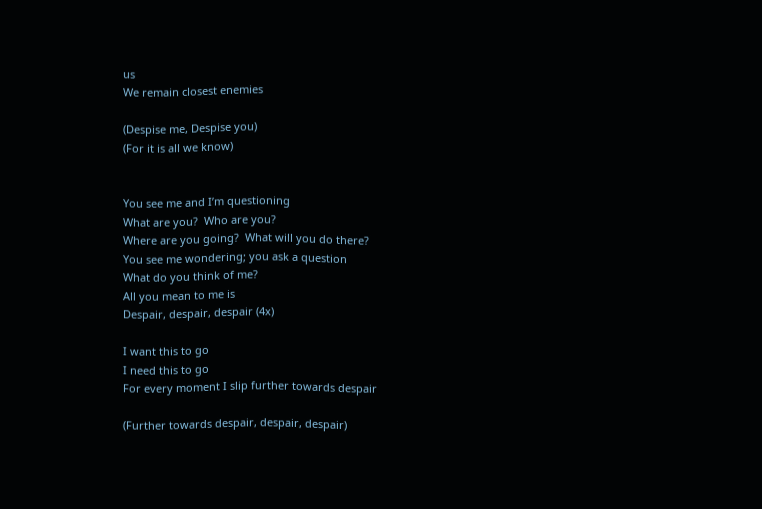us
We remain closest enemies

(Despise me, Despise you)
(For it is all we know)


You see me and I’m questioning
What are you?  Who are you?
Where are you going?  What will you do there?
You see me wondering; you ask a question
What do you think of me?
All you mean to me is
Despair, despair, despair (4x)

I want this to go
I need this to go
For every moment I slip further towards despair

(Further towards despair, despair, despair)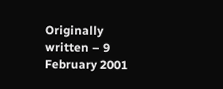Originally written – 9 February 2001